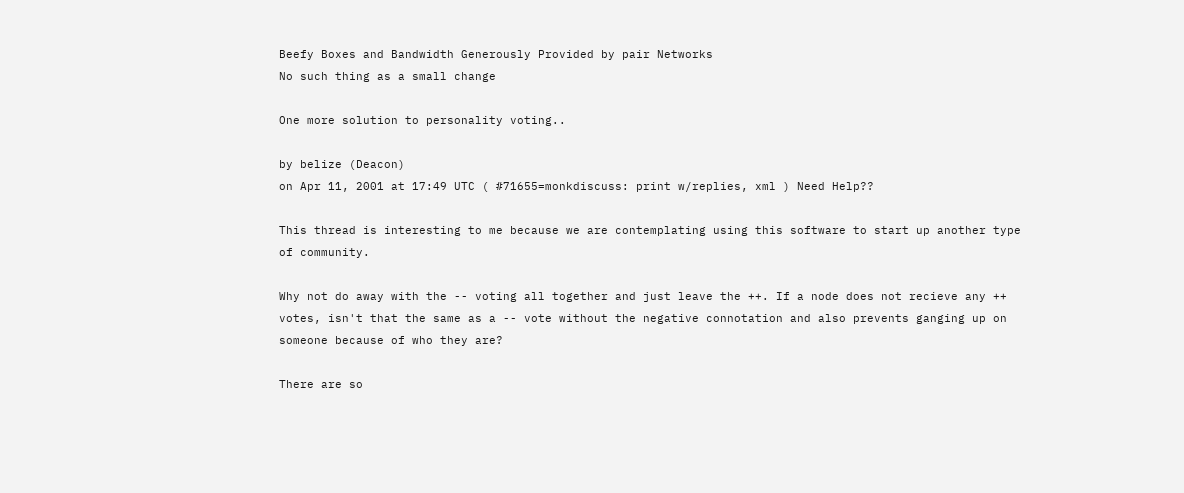Beefy Boxes and Bandwidth Generously Provided by pair Networks
No such thing as a small change

One more solution to personality voting..

by belize (Deacon)
on Apr 11, 2001 at 17:49 UTC ( #71655=monkdiscuss: print w/replies, xml ) Need Help??

This thread is interesting to me because we are contemplating using this software to start up another type of community.

Why not do away with the -- voting all together and just leave the ++. If a node does not recieve any ++ votes, isn't that the same as a -- vote without the negative connotation and also prevents ganging up on someone because of who they are?

There are so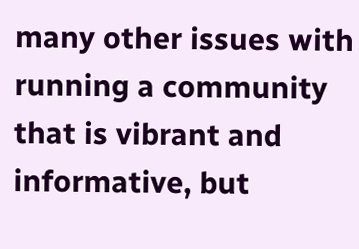many other issues with running a community that is vibrant and informative, but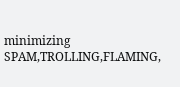minimizing SPAM,TROLLING,FLAMING,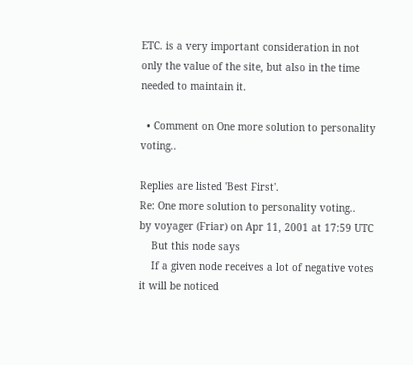ETC. is a very important consideration in not only the value of the site, but also in the time needed to maintain it.

  • Comment on One more solution to personality voting..

Replies are listed 'Best First'.
Re: One more solution to personality voting..
by voyager (Friar) on Apr 11, 2001 at 17:59 UTC
    But this node says
    If a given node receives a lot of negative votes it will be noticed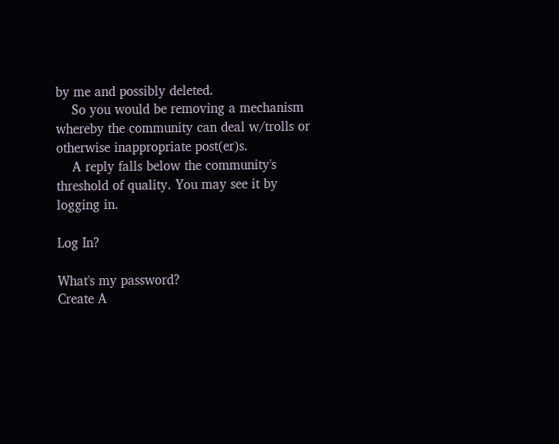by me and possibly deleted.
    So you would be removing a mechanism whereby the community can deal w/trolls or otherwise inappropriate post(er)s.
    A reply falls below the community's threshold of quality. You may see it by logging in.

Log In?

What's my password?
Create A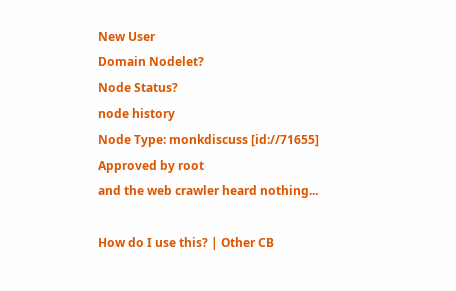New User
Domain Nodelet?
Node Status?
node history
Node Type: monkdiscuss [id://71655]
Approved by root
and the web crawler heard nothing...

How do I use this? | Other CB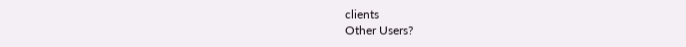clients
Other Users?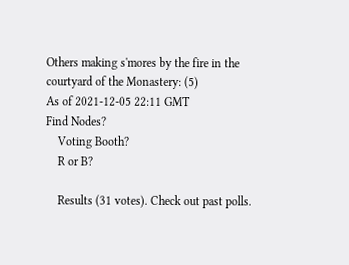Others making s'mores by the fire in the courtyard of the Monastery: (5)
As of 2021-12-05 22:11 GMT
Find Nodes?
    Voting Booth?
    R or B?

    Results (31 votes). Check out past polls.